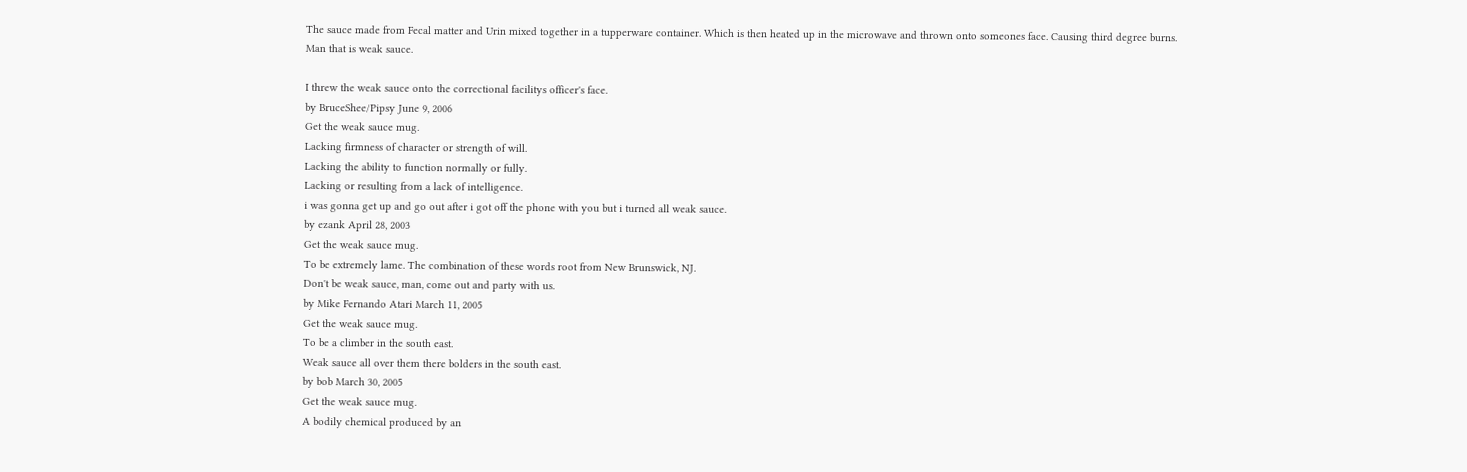The sauce made from Fecal matter and Urin mixed together in a tupperware container. Which is then heated up in the microwave and thrown onto someones face. Causing third degree burns.
Man that is weak sauce.

I threw the weak sauce onto the correctional facilitys officer's face.
by BruceShee/Pipsy June 9, 2006
Get the weak sauce mug.
Lacking firmness of character or strength of will.
Lacking the ability to function normally or fully.
Lacking or resulting from a lack of intelligence.
i was gonna get up and go out after i got off the phone with you but i turned all weak sauce.
by ezank April 28, 2003
Get the weak sauce mug.
To be extremely lame. The combination of these words root from New Brunswick, NJ.
Don't be weak sauce, man, come out and party with us.
by Mike Fernando Atari March 11, 2005
Get the weak sauce mug.
To be a climber in the south east.
Weak sauce all over them there bolders in the south east.
by bob March 30, 2005
Get the weak sauce mug.
A bodily chemical produced by an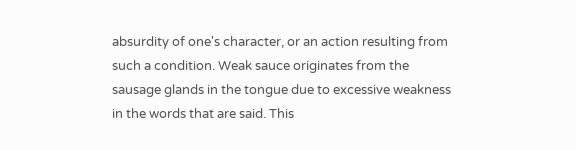absurdity of one's character, or an action resulting from such a condition. Weak sauce originates from the sausage glands in the tongue due to excessive weakness in the words that are said. This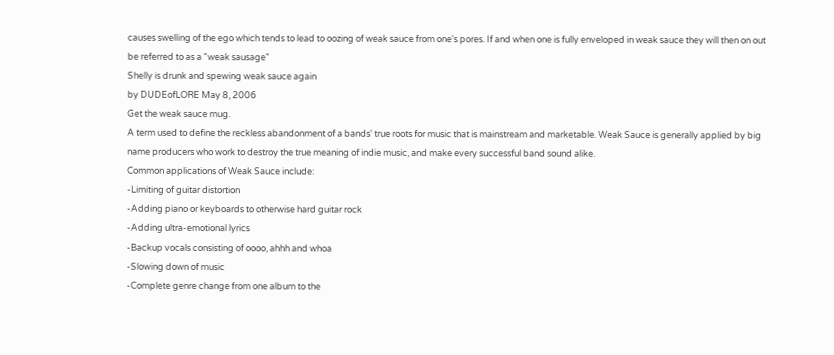causes swelling of the ego which tends to lead to oozing of weak sauce from one's pores. If and when one is fully enveloped in weak sauce they will then on out be referred to as a "weak sausage"
Shelly is drunk and spewing weak sauce again
by DUDEofLORE May 8, 2006
Get the weak sauce mug.
A term used to define the reckless abandonment of a bands' true roots for music that is mainstream and marketable. Weak Sauce is generally applied by big name producers who work to destroy the true meaning of indie music, and make every successful band sound alike.
Common applications of Weak Sauce include:
-Limiting of guitar distortion
-Adding piano or keyboards to otherwise hard guitar rock
-Adding ultra-emotional lyrics
-Backup vocals consisting of oooo, ahhh and whoa
-Slowing down of music
-Complete genre change from one album to the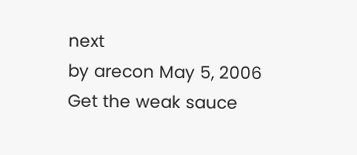next
by arecon May 5, 2006
Get the weak sauce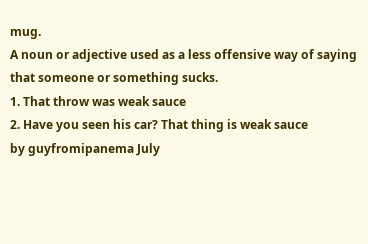mug.
A noun or adjective used as a less offensive way of saying that someone or something sucks.
1. That throw was weak sauce
2. Have you seen his car? That thing is weak sauce
by guyfromipanema July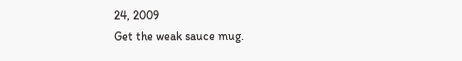24, 2009
Get the weak sauce mug.